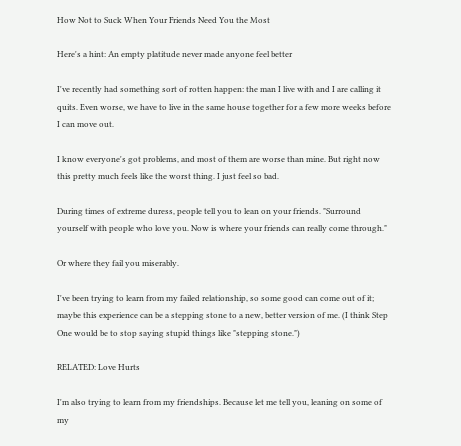How Not to Suck When Your Friends Need You the Most

Here's a hint: An empty platitude never made anyone feel better

I've recently had something sort of rotten happen: the man I live with and I are calling it quits. Even worse, we have to live in the same house together for a few more weeks before I can move out.

I know everyone's got problems, and most of them are worse than mine. But right now this pretty much feels like the worst thing. I just feel so bad.

During times of extreme duress, people tell you to lean on your friends. "Surround yourself with people who love you. Now is where your friends can really come through."

Or where they fail you miserably.

I've been trying to learn from my failed relationship, so some good can come out of it; maybe this experience can be a stepping stone to a new, better version of me. (I think Step One would be to stop saying stupid things like "stepping stone.")

RELATED: Love Hurts

I'm also trying to learn from my friendships. Because let me tell you, leaning on some of my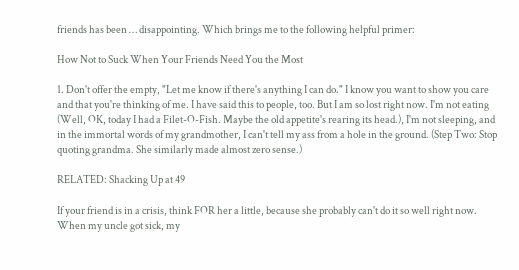friends has been … disappointing. Which brings me to the following helpful primer:

How Not to Suck When Your Friends Need You the Most

1. Don't offer the empty, "Let me know if there's anything I can do." I know you want to show you care and that you're thinking of me. I have said this to people, too. But I am so lost right now. I'm not eating (Well, OK, today I had a Filet-O-Fish. Maybe the old appetite's rearing its head.), I'm not sleeping, and in the immortal words of my grandmother, I can't tell my ass from a hole in the ground. (Step Two: Stop quoting grandma. She similarly made almost zero sense.)

RELATED: Shacking Up at 49

If your friend is in a crisis, think FOR her a little, because she probably can't do it so well right now. When my uncle got sick, my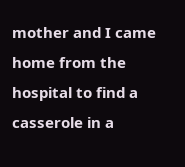mother and I came home from the hospital to find a casserole in a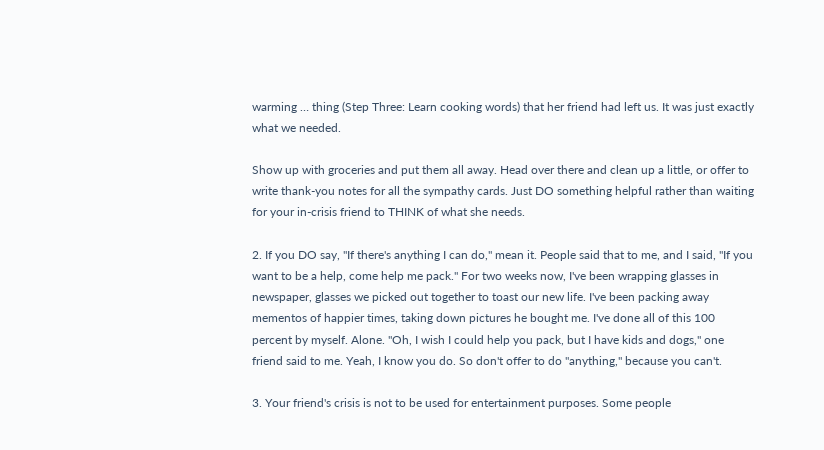warming … thing (Step Three: Learn cooking words) that her friend had left us. It was just exactly what we needed.

Show up with groceries and put them all away. Head over there and clean up a little, or offer to write thank-you notes for all the sympathy cards. Just DO something helpful rather than waiting for your in-crisis friend to THINK of what she needs.

2. If you DO say, "If there's anything I can do," mean it. People said that to me, and I said, "If you want to be a help, come help me pack." For two weeks now, I've been wrapping glasses in newspaper, glasses we picked out together to toast our new life. I've been packing away mementos of happier times, taking down pictures he bought me. I've done all of this 100 percent by myself. Alone. "Oh, I wish I could help you pack, but I have kids and dogs," one friend said to me. Yeah, I know you do. So don't offer to do "anything," because you can't.

3. Your friend's crisis is not to be used for entertainment purposes. Some people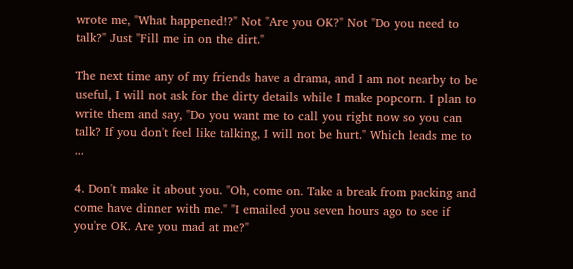wrote me, "What happened!?" Not "Are you OK?" Not "Do you need to talk?" Just "Fill me in on the dirt."

The next time any of my friends have a drama, and I am not nearby to be useful, I will not ask for the dirty details while I make popcorn. I plan to write them and say, "Do you want me to call you right now so you can talk? If you don't feel like talking, I will not be hurt." Which leads me to ...

4. Don't make it about you. "Oh, come on. Take a break from packing and come have dinner with me." "I emailed you seven hours ago to see if you're OK. Are you mad at me?"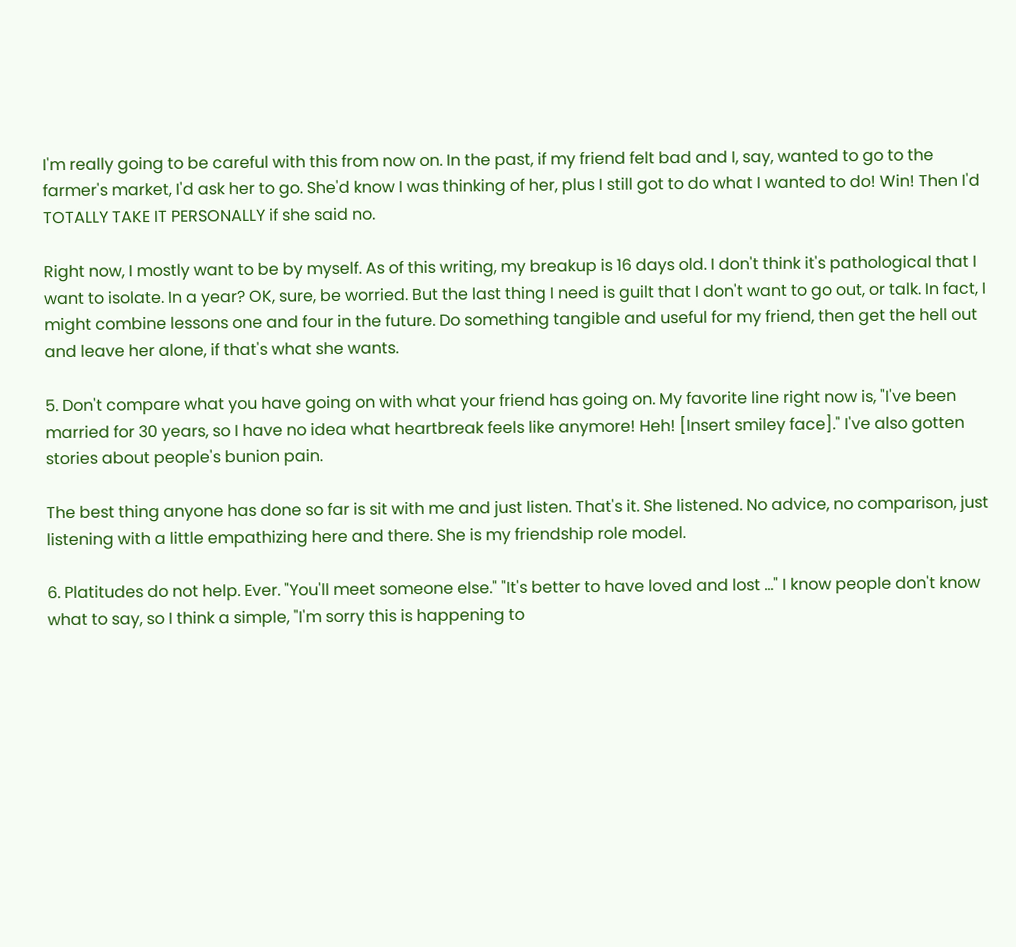I'm really going to be careful with this from now on. In the past, if my friend felt bad and I, say, wanted to go to the farmer's market, I'd ask her to go. She'd know I was thinking of her, plus I still got to do what I wanted to do! Win! Then I'd TOTALLY TAKE IT PERSONALLY if she said no.

Right now, I mostly want to be by myself. As of this writing, my breakup is 16 days old. I don't think it's pathological that I want to isolate. In a year? OK, sure, be worried. But the last thing I need is guilt that I don't want to go out, or talk. In fact, I might combine lessons one and four in the future. Do something tangible and useful for my friend, then get the hell out and leave her alone, if that's what she wants.

5. Don't compare what you have going on with what your friend has going on. My favorite line right now is, "I've been married for 30 years, so I have no idea what heartbreak feels like anymore! Heh! [Insert smiley face]." I've also gotten stories about people's bunion pain.

The best thing anyone has done so far is sit with me and just listen. That's it. She listened. No advice, no comparison, just listening with a little empathizing here and there. She is my friendship role model.

6. Platitudes do not help. Ever. "You'll meet someone else." "It's better to have loved and lost …" I know people don't know what to say, so I think a simple, "I'm sorry this is happening to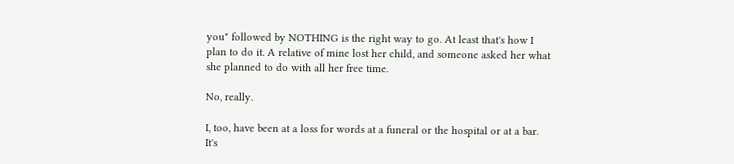you" followed by NOTHING is the right way to go. At least that's how I plan to do it. A relative of mine lost her child, and someone asked her what she planned to do with all her free time.

No, really.

I, too, have been at a loss for words at a funeral or the hospital or at a bar. It's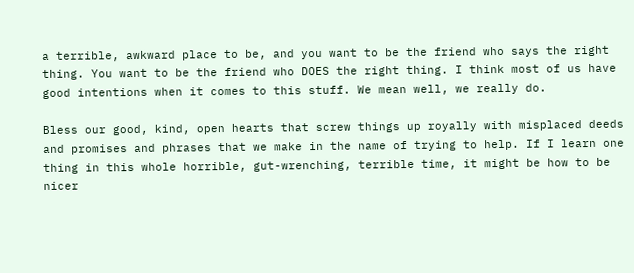a terrible, awkward place to be, and you want to be the friend who says the right thing. You want to be the friend who DOES the right thing. I think most of us have good intentions when it comes to this stuff. We mean well, we really do.

Bless our good, kind, open hearts that screw things up royally with misplaced deeds and promises and phrases that we make in the name of trying to help. If I learn one thing in this whole horrible, gut-wrenching, terrible time, it might be how to be nicer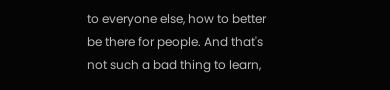to everyone else, how to better be there for people. And that's not such a bad thing to learn,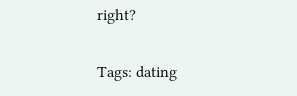right?

Tags: dating